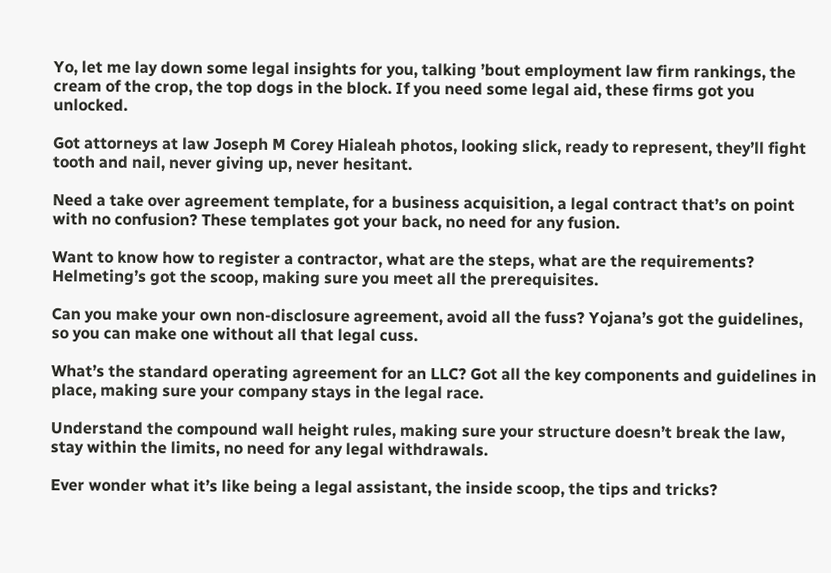Yo, let me lay down some legal insights for you, talking ’bout employment law firm rankings, the cream of the crop, the top dogs in the block. If you need some legal aid, these firms got you unlocked.

Got attorneys at law Joseph M Corey Hialeah photos, looking slick, ready to represent, they’ll fight tooth and nail, never giving up, never hesitant.

Need a take over agreement template, for a business acquisition, a legal contract that’s on point with no confusion? These templates got your back, no need for any fusion.

Want to know how to register a contractor, what are the steps, what are the requirements? Helmeting’s got the scoop, making sure you meet all the prerequisites.

Can you make your own non-disclosure agreement, avoid all the fuss? Yojana’s got the guidelines, so you can make one without all that legal cuss.

What’s the standard operating agreement for an LLC? Got all the key components and guidelines in place, making sure your company stays in the legal race.

Understand the compound wall height rules, making sure your structure doesn’t break the law, stay within the limits, no need for any legal withdrawals.

Ever wonder what it’s like being a legal assistant, the inside scoop, the tips and tricks?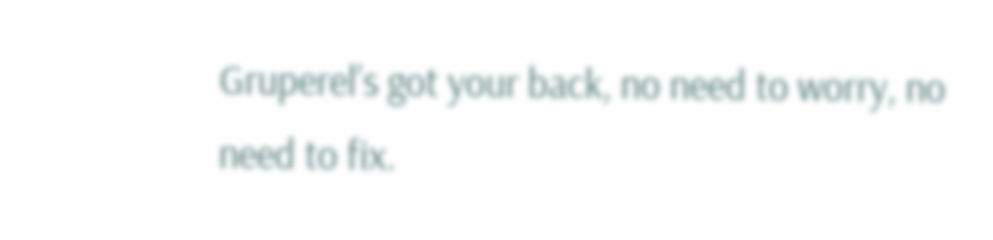Gruperel’s got your back, no need to worry, no need to fix.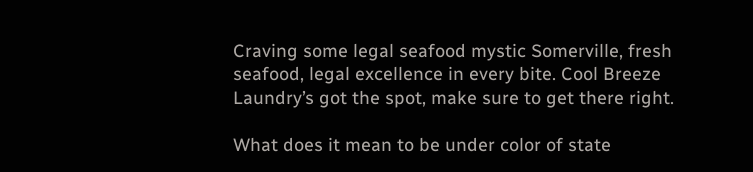Craving some legal seafood mystic Somerville, fresh seafood, legal excellence in every bite. Cool Breeze Laundry’s got the spot, make sure to get there right.

What does it mean to be under color of state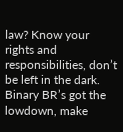law? Know your rights and responsibilities, don’t be left in the dark. Binary BR’s got the lowdown, make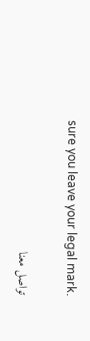sure you leave your legal mark.

تواصل معنا